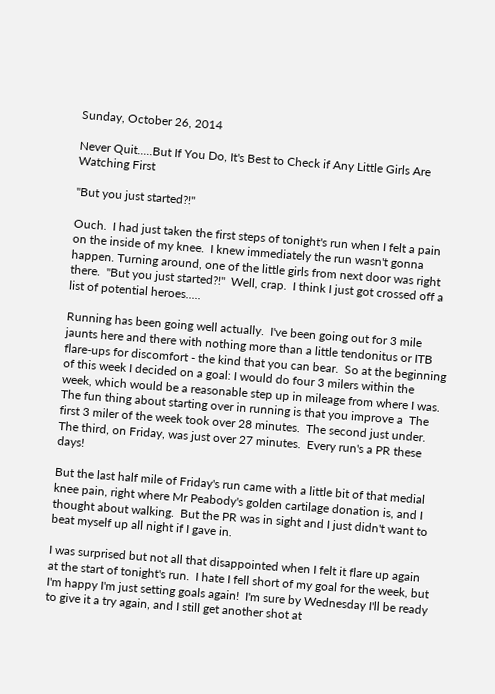Sunday, October 26, 2014

Never Quit.....But If You Do, It's Best to Check if Any Little Girls Are Watching First

"But you just started?!"

Ouch.  I had just taken the first steps of tonight's run when I felt a pain on the inside of my knee.  I knew immediately the run wasn't gonna happen. Turning around, one of the little girls from next door was right there.  "But you just started?!"  Well, crap.  I think I just got crossed off a list of potential heroes.....

Running has been going well actually.  I've been going out for 3 mile jaunts here and there with nothing more than a little tendonitus or ITB flare-ups for discomfort - the kind that you can bear.  So at the beginning of this week I decided on a goal: I would do four 3 milers within the week, which would be a reasonable step up in mileage from where I was.  The fun thing about starting over in running is that you improve a  The first 3 miler of the week took over 28 minutes.  The second just under. The third, on Friday, was just over 27 minutes.  Every run's a PR these days!

But the last half mile of Friday's run came with a little bit of that medial knee pain, right where Mr Peabody's golden cartilage donation is, and I thought about walking.  But the PR was in sight and I just didn't want to beat myself up all night if I gave in.

I was surprised but not all that disappointed when I felt it flare up again at the start of tonight's run.  I hate I fell short of my goal for the week, but I'm happy I'm just setting goals again!  I'm sure by Wednesday I'll be ready to give it a try again, and I still get another shot at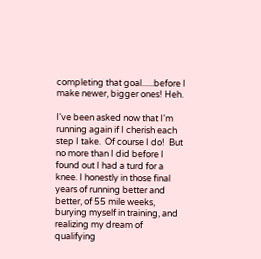completing that goal......before I make newer, bigger ones! Heh.

I've been asked now that I'm running again if I cherish each step I take.  Of course I do!  But no more than I did before I found out I had a turd for a knee. I honestly in those final years of running better and better, of 55 mile weeks, burying myself in training, and realizing my dream of qualifying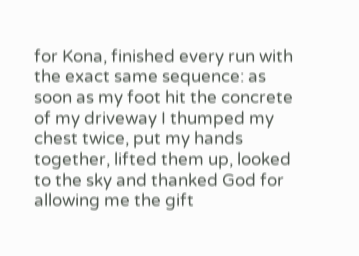for Kona, finished every run with the exact same sequence: as soon as my foot hit the concrete of my driveway I thumped my chest twice, put my hands together, lifted them up, looked to the sky and thanked God for allowing me the gift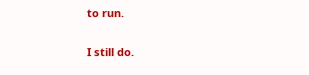to run.

I still do.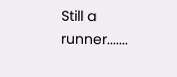Still a runner.......